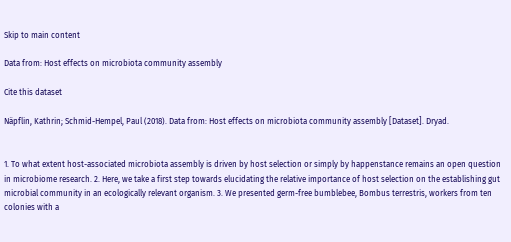Skip to main content

Data from: Host effects on microbiota community assembly

Cite this dataset

Näpflin, Kathrin; Schmid-Hempel, Paul (2018). Data from: Host effects on microbiota community assembly [Dataset]. Dryad.


1. To what extent host-associated microbiota assembly is driven by host selection or simply by happenstance remains an open question in microbiome research. 2. Here, we take a first step towards elucidating the relative importance of host selection on the establishing gut microbial community in an ecologically relevant organism. 3. We presented germ-free bumblebee, Bombus terrestris, workers from ten colonies with a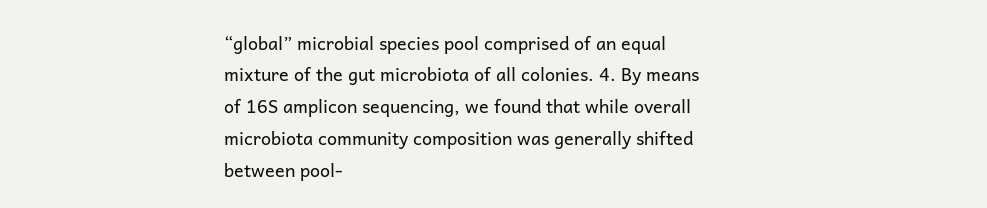“global” microbial species pool comprised of an equal mixture of the gut microbiota of all colonies. 4. By means of 16S amplicon sequencing, we found that while overall microbiota community composition was generally shifted between pool-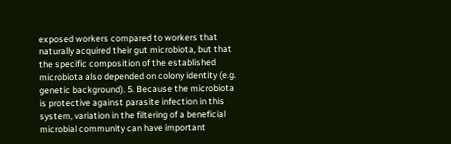exposed workers compared to workers that naturally acquired their gut microbiota, but that the specific composition of the established microbiota also depended on colony identity (e.g. genetic background). 5. Because the microbiota is protective against parasite infection in this system, variation in the filtering of a beneficial microbial community can have important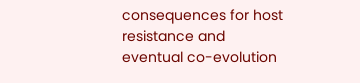consequences for host resistance and eventual co-evolution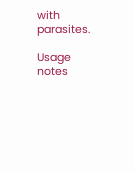with parasites.

Usage notes